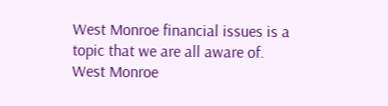West Monroe financial issues is a topic that we are all aware of. West Monroe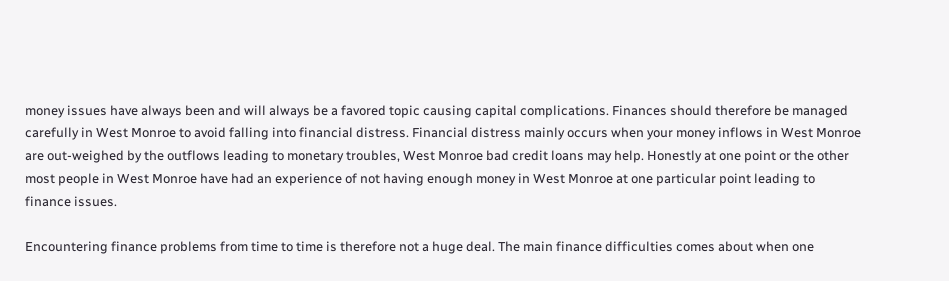money issues have always been and will always be a favored topic causing capital complications. Finances should therefore be managed carefully in West Monroe to avoid falling into financial distress. Financial distress mainly occurs when your money inflows in West Monroe are out-weighed by the outflows leading to monetary troubles, West Monroe bad credit loans may help. Honestly at one point or the other most people in West Monroe have had an experience of not having enough money in West Monroe at one particular point leading to finance issues.

Encountering finance problems from time to time is therefore not a huge deal. The main finance difficulties comes about when one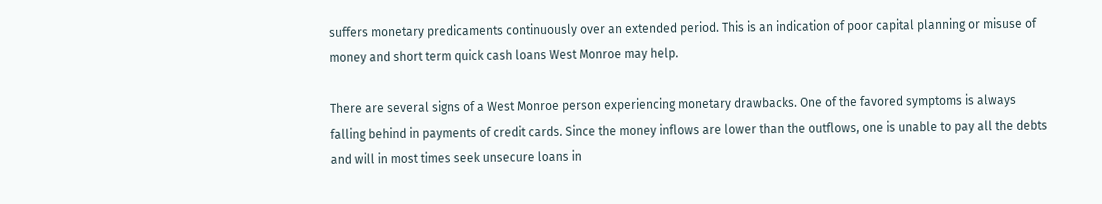suffers monetary predicaments continuously over an extended period. This is an indication of poor capital planning or misuse of money and short term quick cash loans West Monroe may help.

There are several signs of a West Monroe person experiencing monetary drawbacks. One of the favored symptoms is always falling behind in payments of credit cards. Since the money inflows are lower than the outflows, one is unable to pay all the debts and will in most times seek unsecure loans in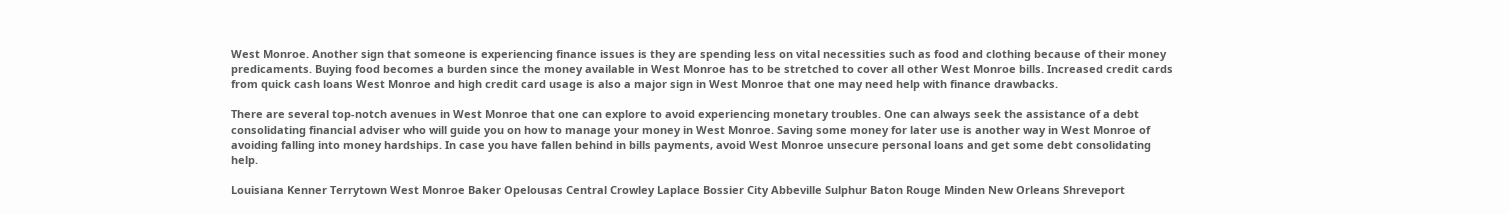West Monroe. Another sign that someone is experiencing finance issues is they are spending less on vital necessities such as food and clothing because of their money predicaments. Buying food becomes a burden since the money available in West Monroe has to be stretched to cover all other West Monroe bills. Increased credit cards from quick cash loans West Monroe and high credit card usage is also a major sign in West Monroe that one may need help with finance drawbacks.

There are several top-notch avenues in West Monroe that one can explore to avoid experiencing monetary troubles. One can always seek the assistance of a debt consolidating financial adviser who will guide you on how to manage your money in West Monroe. Saving some money for later use is another way in West Monroe of avoiding falling into money hardships. In case you have fallen behind in bills payments, avoid West Monroe unsecure personal loans and get some debt consolidating help.

Louisiana Kenner Terrytown West Monroe Baker Opelousas Central Crowley Laplace Bossier City Abbeville Sulphur Baton Rouge Minden New Orleans Shreveport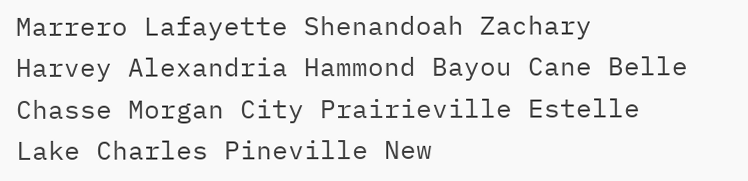Marrero Lafayette Shenandoah Zachary Harvey Alexandria Hammond Bayou Cane Belle Chasse Morgan City Prairieville Estelle Lake Charles Pineville New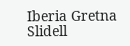Iberia Gretna Slidell